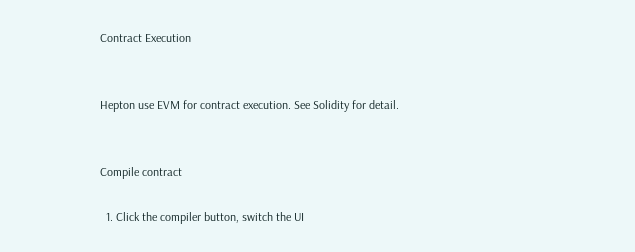Contract Execution


Hepton use EVM for contract execution. See Solidity for detail.


Compile contract

  1. Click the compiler button, switch the UI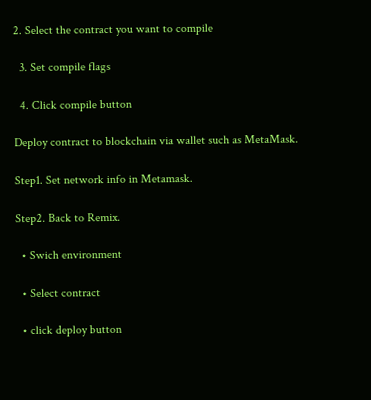2. Select the contract you want to compile

  3. Set compile flags

  4. Click compile button

Deploy contract to blockchain via wallet such as MetaMask.

Step1. Set network info in Metamask.

Step2. Back to Remix.

  • Swich environment

  • Select contract

  • click deploy button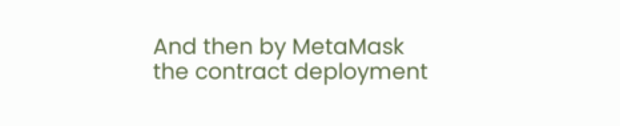And then by MetaMask the contract deployment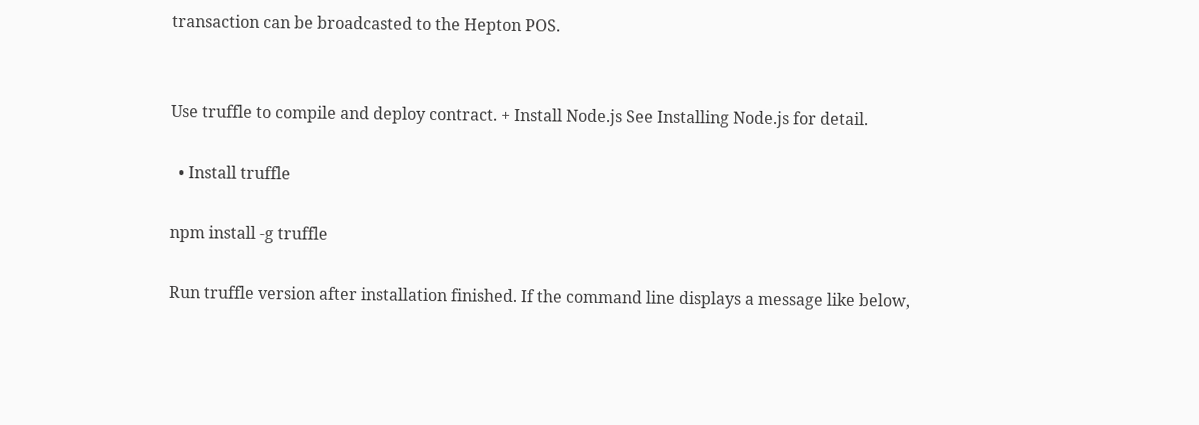transaction can be broadcasted to the Hepton POS.


Use truffle to compile and deploy contract. + Install Node.js See Installing Node.js for detail.

  • Install truffle

npm install -g truffle

Run truffle version after installation finished. If the command line displays a message like below,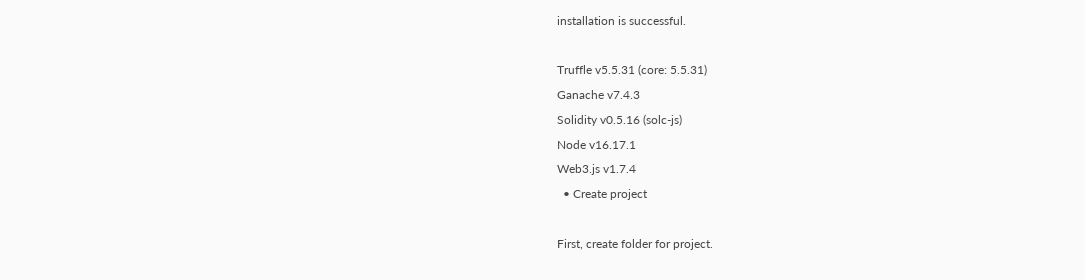installation is successful.

Truffle v5.5.31 (core: 5.5.31)
Ganache v7.4.3
Solidity v0.5.16 (solc-js)
Node v16.17.1
Web3.js v1.7.4
  • Create project

First, create folder for project.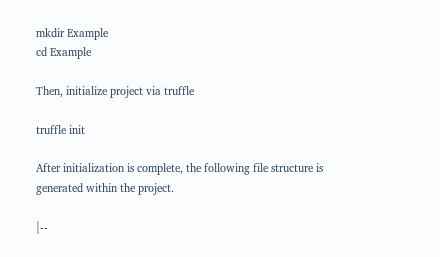mkdir Example
cd Example

Then, initialize project via truffle

truffle init

After initialization is complete, the following file structure is generated within the project.

|--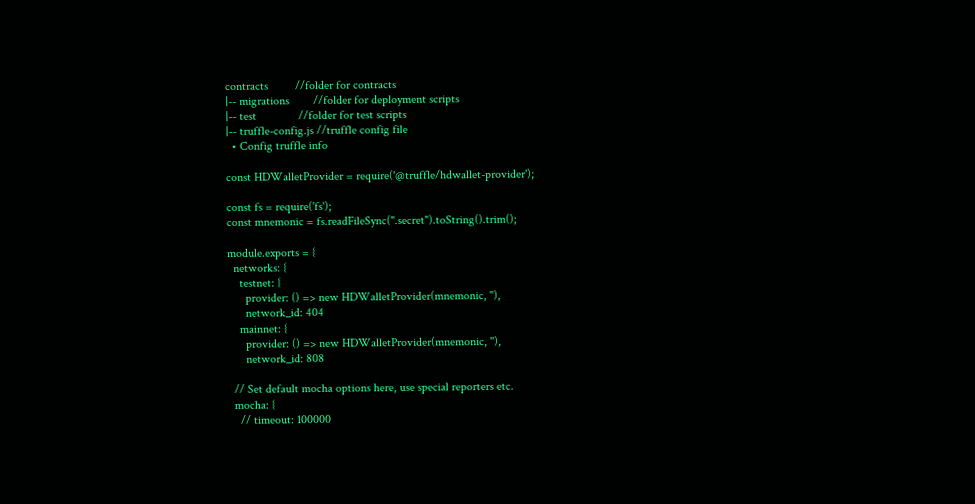contracts         //folder for contracts
|-- migrations        //folder for deployment scripts
|-- test              //folder for test scripts
|-- truffle-config.js //truffle config file
  • Config truffle info

const HDWalletProvider = require('@truffle/hdwallet-provider');

const fs = require('fs');
const mnemonic = fs.readFileSync(".secret").toString().trim();

module.exports = {
  networks: {
    testnet: {
      provider: () => new HDWalletProvider(mnemonic, ''),
      network_id: 404
    mainnet: {
      provider: () => new HDWalletProvider(mnemonic, ''),
      network_id: 808

  // Set default mocha options here, use special reporters etc.
  mocha: {
    // timeout: 100000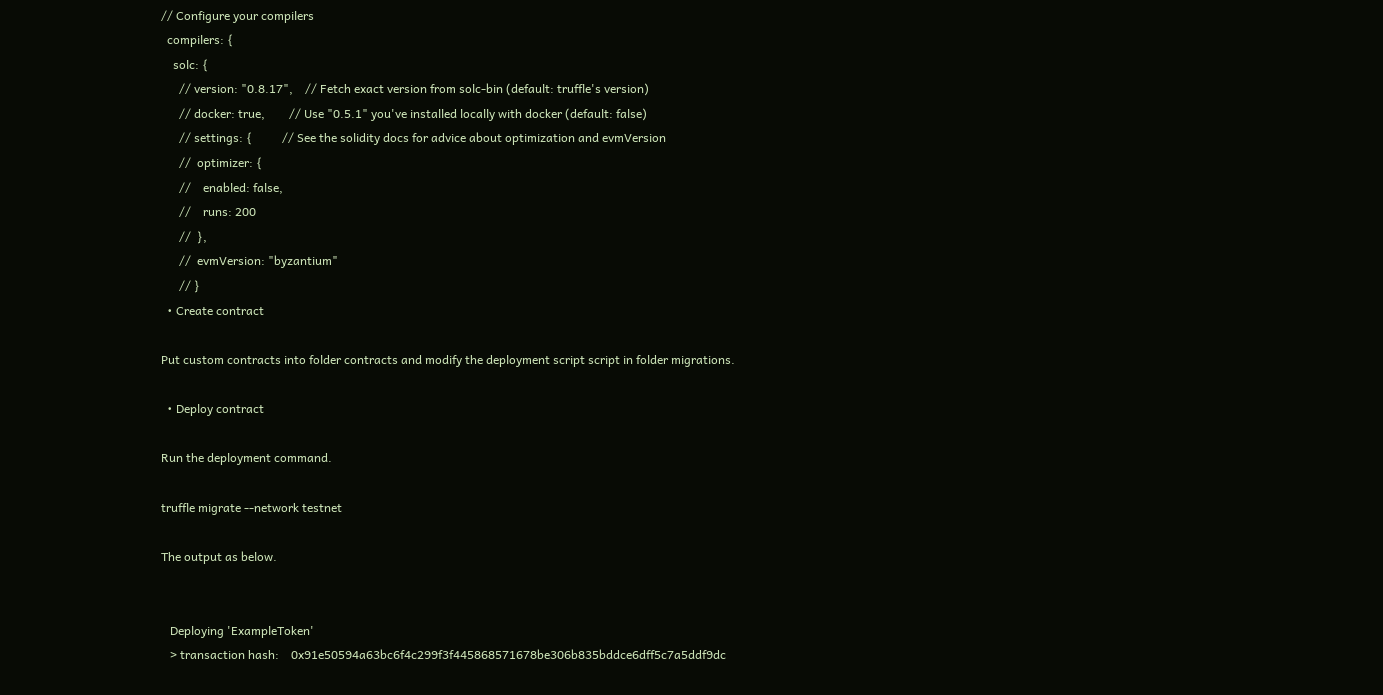// Configure your compilers
  compilers: {
    solc: {
      // version: "0.8.17",    // Fetch exact version from solc-bin (default: truffle's version)
      // docker: true,        // Use "0.5.1" you've installed locally with docker (default: false)
      // settings: {          // See the solidity docs for advice about optimization and evmVersion
      //  optimizer: {
      //    enabled: false,
      //    runs: 200
      //  },
      //  evmVersion: "byzantium"
      // }
  • Create contract

Put custom contracts into folder contracts and modify the deployment script script in folder migrations.

  • Deploy contract

Run the deployment command.

truffle migrate --network testnet

The output as below.


   Deploying 'ExampleToken'
   > transaction hash:    0x91e50594a63bc6f4c299f3f445868571678be306b835bddce6dff5c7a5ddf9dc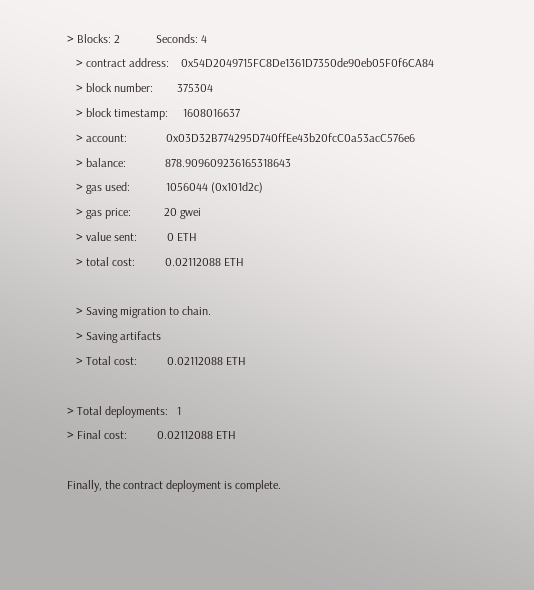> Blocks: 2            Seconds: 4
   > contract address:    0x54D2049715FC8De1361D7350de90eb05F0f6CA84
   > block number:        375304
   > block timestamp:     1608016637
   > account:             0x03D32B774295D740ffEe43b20fcC0a53acC576e6
   > balance:             878.909609236165318643
   > gas used:            1056044 (0x101d2c)
   > gas price:           20 gwei
   > value sent:          0 ETH
   > total cost:          0.02112088 ETH

   > Saving migration to chain.
   > Saving artifacts
   > Total cost:          0.02112088 ETH

> Total deployments:   1
> Final cost:          0.02112088 ETH

Finally, the contract deployment is complete.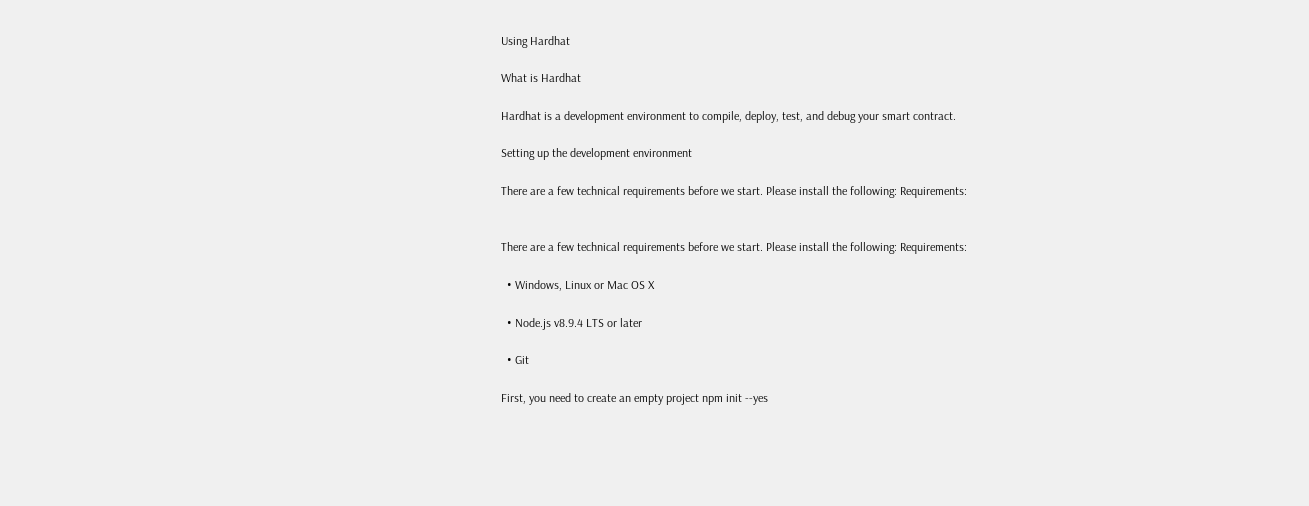Using Hardhat

What is Hardhat

Hardhat is a development environment to compile, deploy, test, and debug your smart contract.

Setting up the development environment

There are a few technical requirements before we start. Please install the following: Requirements:


There are a few technical requirements before we start. Please install the following: Requirements:

  • Windows, Linux or Mac OS X

  • Node.js v8.9.4 LTS or later

  • Git

First, you need to create an empty project npm init --yes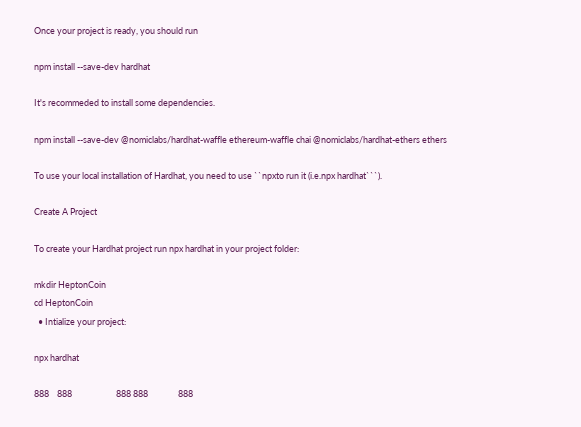Once your project is ready, you should run

npm install --save-dev hardhat

It's recommeded to install some dependencies.

npm install --save-dev @nomiclabs/hardhat-waffle ethereum-waffle chai @nomiclabs/hardhat-ethers ethers

To use your local installation of Hardhat, you need to use ``npxto run it (i.e.npx hardhat```).

Create A Project

To create your Hardhat project run npx hardhat in your project folder:

mkdir HeptonCoin
cd HeptonCoin
  • Intialize your project:

npx hardhat

888    888                      888 888               888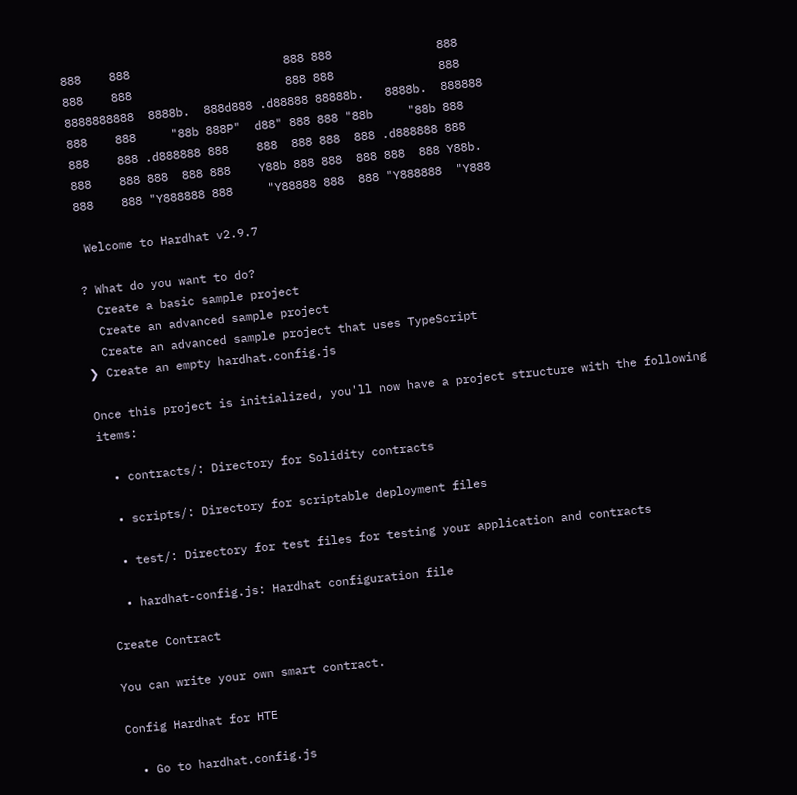888    888                      888 888               888
888    888                      888 888               888
8888888888  8888b.  888d888 .d88888 88888b.   8888b.  888888
888    888     "88b 888P"  d88" 888 888 "88b     "88b 888
888    888 .d888888 888    888  888 888  888 .d888888 888
888    888 888  888 888    Y88b 888 888  888 888  888 Y88b.
888    888 "Y888888 888     "Y88888 888  888 "Y888888  "Y888

 Welcome to Hardhat v2.9.7

? What do you want to do?
  Create a basic sample project
  Create an advanced sample project
  Create an advanced sample project that uses TypeScript
❯ Create an empty hardhat.config.js

Once this project is initialized, you'll now have a project structure with the following items:

  • contracts/: Directory for Solidity contracts

  • scripts/: Directory for scriptable deployment files

  • test/: Directory for test files for testing your application and contracts

  • hardhat-config.js: Hardhat configuration file

Create Contract

You can write your own smart contract.

Config Hardhat for HTE

  • Go to hardhat.config.js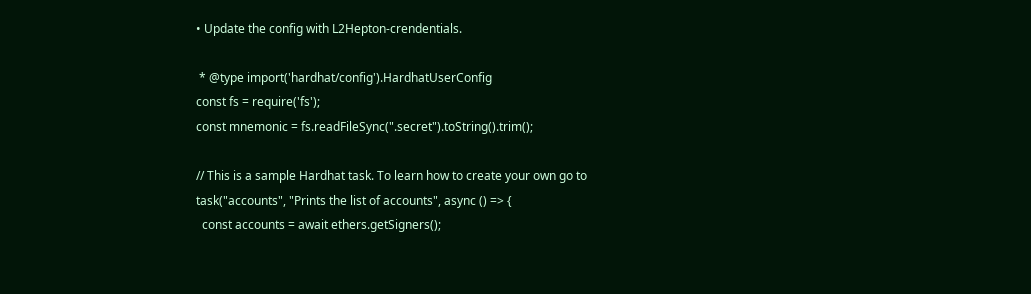• Update the config with L2Hepton-crendentials.

 * @type import('hardhat/config').HardhatUserConfig
const fs = require('fs');
const mnemonic = fs.readFileSync(".secret").toString().trim();

// This is a sample Hardhat task. To learn how to create your own go to
task("accounts", "Prints the list of accounts", async () => {
  const accounts = await ethers.getSigners();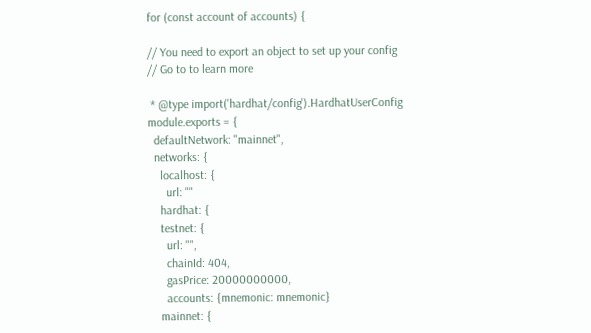for (const account of accounts) {

// You need to export an object to set up your config
// Go to to learn more

 * @type import('hardhat/config').HardhatUserConfig
module.exports = {
  defaultNetwork: "mainnet",
  networks: {
    localhost: {
      url: ""
    hardhat: {
    testnet: {
      url: "",
      chainId: 404,
      gasPrice: 20000000000,
      accounts: {mnemonic: mnemonic}
    mainnet: {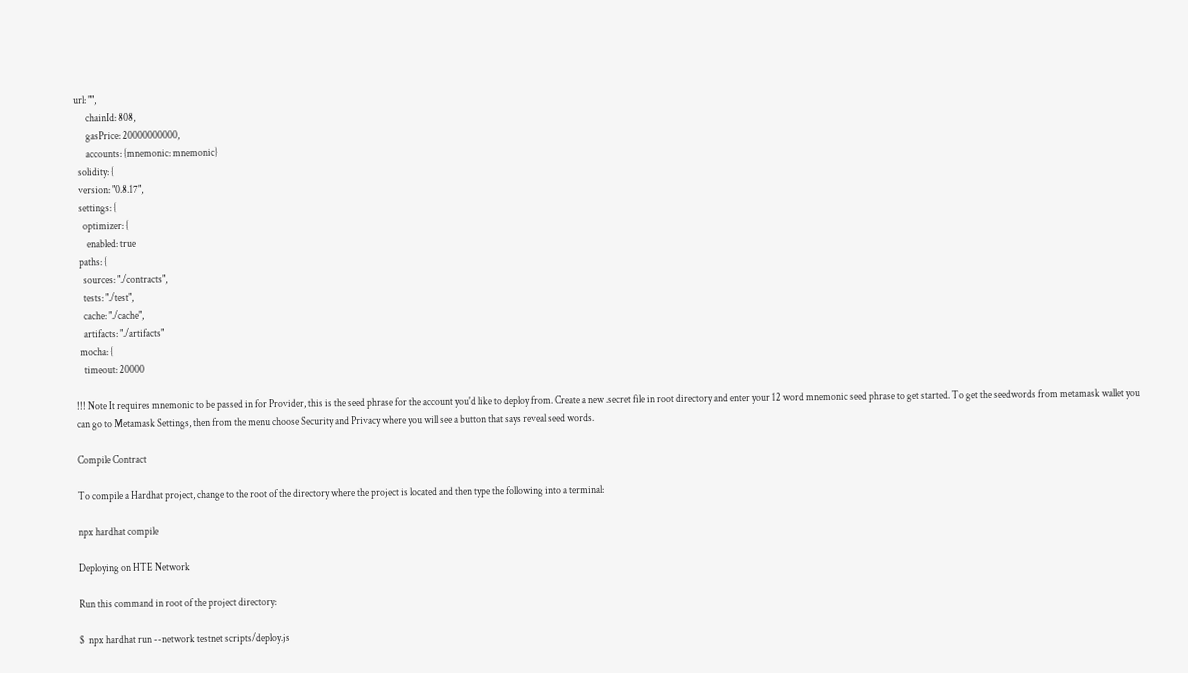url: "",
      chainId: 808,
      gasPrice: 20000000000,
      accounts: {mnemonic: mnemonic}
  solidity: {
  version: "0.8.17",
  settings: {
    optimizer: {
      enabled: true
  paths: {
    sources: "./contracts",
    tests: "./test",
    cache: "./cache",
    artifacts: "./artifacts"
  mocha: {
    timeout: 20000

!!! Note It requires mnemonic to be passed in for Provider, this is the seed phrase for the account you'd like to deploy from. Create a new .secret file in root directory and enter your 12 word mnemonic seed phrase to get started. To get the seedwords from metamask wallet you can go to Metamask Settings, then from the menu choose Security and Privacy where you will see a button that says reveal seed words.

Compile Contract

To compile a Hardhat project, change to the root of the directory where the project is located and then type the following into a terminal:

npx hardhat compile

Deploying on HTE Network

Run this command in root of the project directory:

$  npx hardhat run --network testnet scripts/deploy.js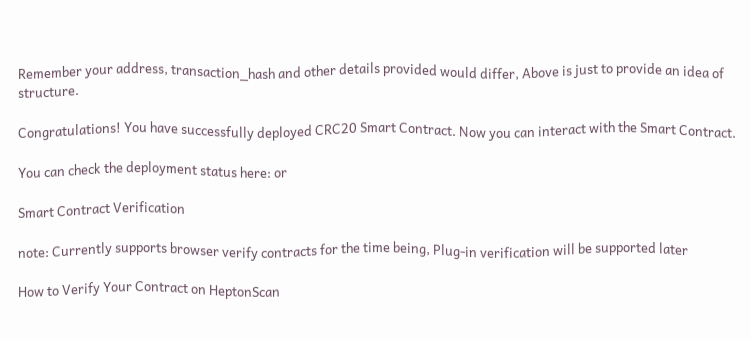Remember your address, transaction_hash and other details provided would differ, Above is just to provide an idea of structure.

Congratulations! You have successfully deployed CRC20 Smart Contract. Now you can interact with the Smart Contract.

You can check the deployment status here: or

Smart Contract Verification

note: Currently supports browser verify contracts for the time being, Plug-in verification will be supported later

How to Verify Your Contract on HeptonScan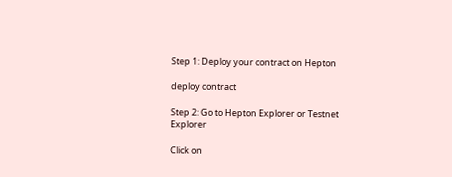Step 1: Deploy your contract on Hepton

deploy contract

Step 2: Go to Hepton Explorer or Testnet Explorer

Click on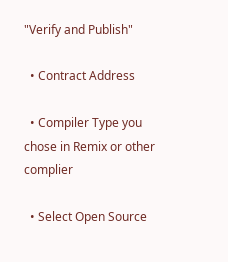"Verify and Publish"

  • Contract Address

  • Compiler Type you chose in Remix or other complier

  • Select Open Source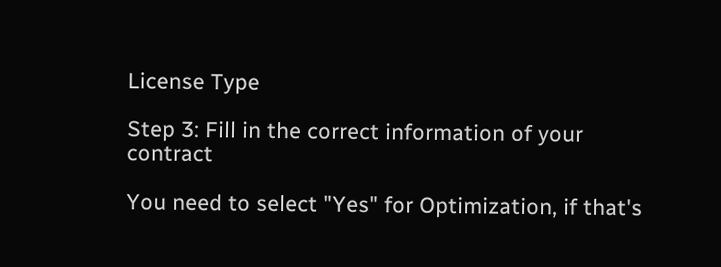License Type

Step 3: Fill in the correct information of your contract

You need to select "Yes" for Optimization, if that's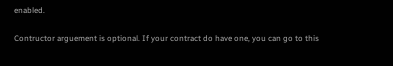enabled.

Contructor arguement is optional. If your contract do have one, you can go to this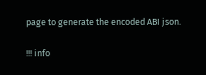page to generate the encoded ABI json.

!!! info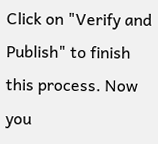Click on "Verify and Publish" to finish this process. Now you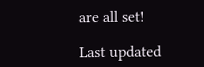are all set!

Last updated